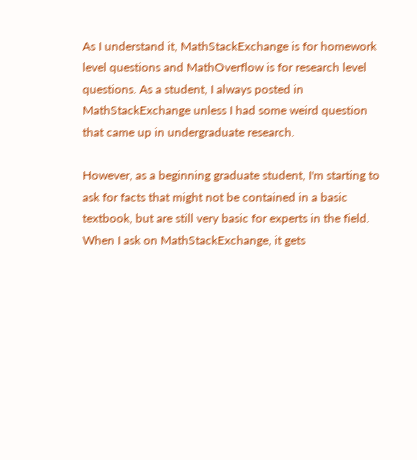As I understand it, MathStackExchange is for homework level questions and MathOverflow is for research level questions. As a student, I always posted in MathStackExchange unless I had some weird question that came up in undergraduate research.

However, as a beginning graduate student, I'm starting to ask for facts that might not be contained in a basic textbook, but are still very basic for experts in the field. When I ask on MathStackExchange, it gets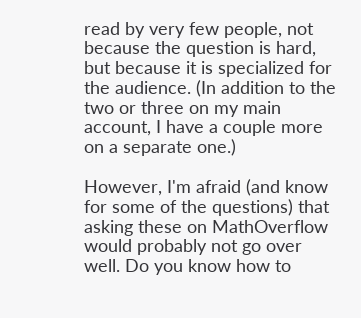read by very few people, not because the question is hard, but because it is specialized for the audience. (In addition to the two or three on my main account, I have a couple more on a separate one.)

However, I'm afraid (and know for some of the questions) that asking these on MathOverflow would probably not go over well. Do you know how to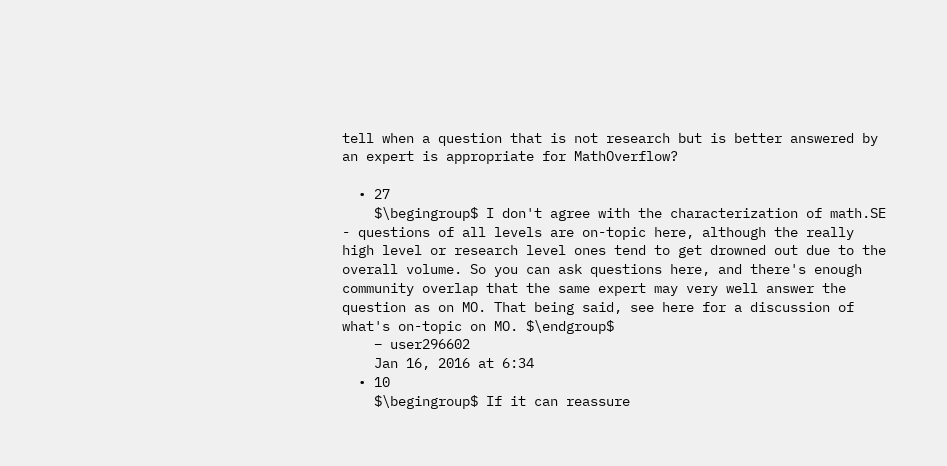tell when a question that is not research but is better answered by an expert is appropriate for MathOverflow?

  • 27
    $\begingroup$ I don't agree with the characterization of math.SE - questions of all levels are on-topic here, although the really high level or research level ones tend to get drowned out due to the overall volume. So you can ask questions here, and there's enough community overlap that the same expert may very well answer the question as on MO. That being said, see here for a discussion of what's on-topic on MO. $\endgroup$
    – user296602
    Jan 16, 2016 at 6:34
  • 10
    $\begingroup$ If it can reassure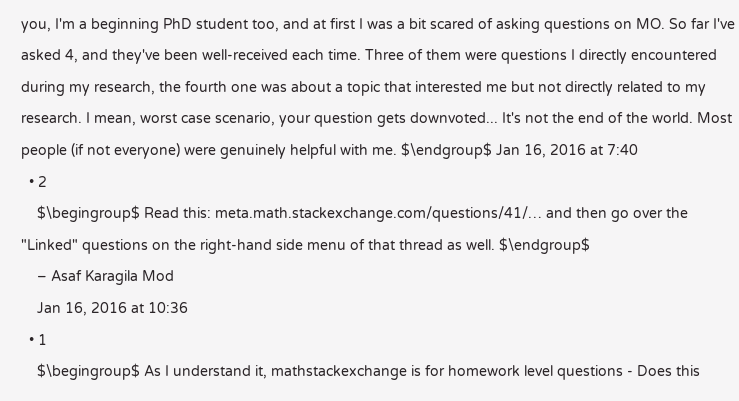you, I'm a beginning PhD student too, and at first I was a bit scared of asking questions on MO. So far I've asked 4, and they've been well-received each time. Three of them were questions I directly encountered during my research, the fourth one was about a topic that interested me but not directly related to my research. I mean, worst case scenario, your question gets downvoted... It's not the end of the world. Most people (if not everyone) were genuinely helpful with me. $\endgroup$ Jan 16, 2016 at 7:40
  • 2
    $\begingroup$ Read this: meta.math.stackexchange.com/questions/41/… and then go over the "Linked" questions on the right-hand side menu of that thread as well. $\endgroup$
    – Asaf Karagila Mod
    Jan 16, 2016 at 10:36
  • 1
    $\begingroup$ As I understand it, mathstackexchange is for homework level questions - Does this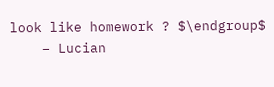look like homework ? $\endgroup$
    – Lucian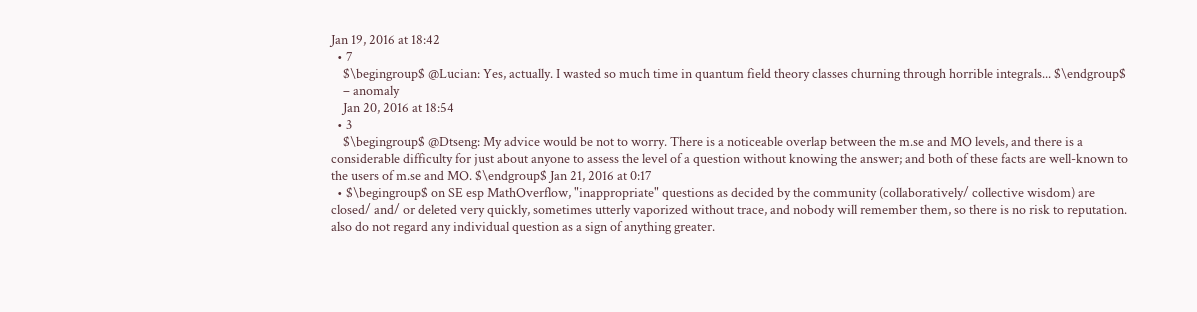Jan 19, 2016 at 18:42
  • 7
    $\begingroup$ @Lucian: Yes, actually. I wasted so much time in quantum field theory classes churning through horrible integrals... $\endgroup$
    – anomaly
    Jan 20, 2016 at 18:54
  • 3
    $\begingroup$ @Dtseng: My advice would be not to worry. There is a noticeable overlap between the m.se and MO levels, and there is a considerable difficulty for just about anyone to assess the level of a question without knowing the answer; and both of these facts are well-known to the users of m.se and MO. $\endgroup$ Jan 21, 2016 at 0:17
  • $\begingroup$ on SE esp MathOverflow, "inappropriate" questions as decided by the community (collaboratively/ collective wisdom) are closed/ and/ or deleted very quickly, sometimes utterly vaporized without trace, and nobody will remember them, so there is no risk to reputation. also do not regard any individual question as a sign of anything greater.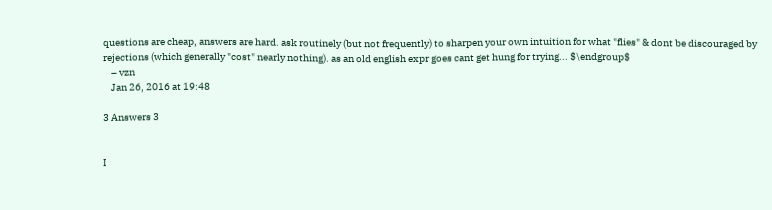questions are cheap, answers are hard. ask routinely (but not frequently) to sharpen your own intuition for what "flies" & dont be discouraged by rejections (which generally "cost" nearly nothing). as an old english expr goes cant get hung for trying... $\endgroup$
    – vzn
    Jan 26, 2016 at 19:48

3 Answers 3


I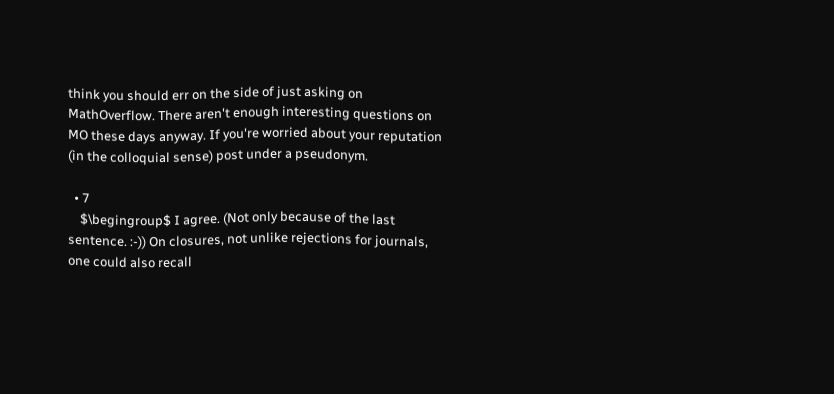think you should err on the side of just asking on MathOverflow. There aren't enough interesting questions on MO these days anyway. If you're worried about your reputation (in the colloquial sense) post under a pseudonym.

  • 7
    $\begingroup$ I agree. (Not only because of the last sentence. :-)) On closures, not unlike rejections for journals, one could also recall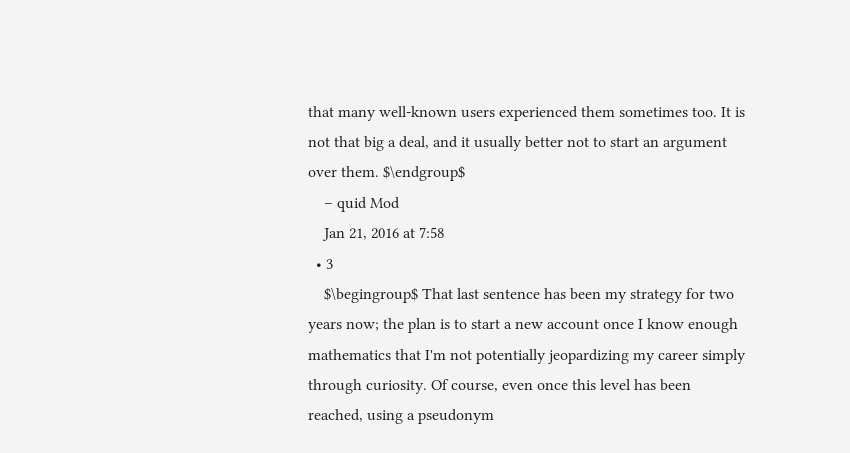that many well-known users experienced them sometimes too. It is not that big a deal, and it usually better not to start an argument over them. $\endgroup$
    – quid Mod
    Jan 21, 2016 at 7:58
  • 3
    $\begingroup$ That last sentence has been my strategy for two years now; the plan is to start a new account once I know enough mathematics that I'm not potentially jeopardizing my career simply through curiosity. Of course, even once this level has been reached, using a pseudonym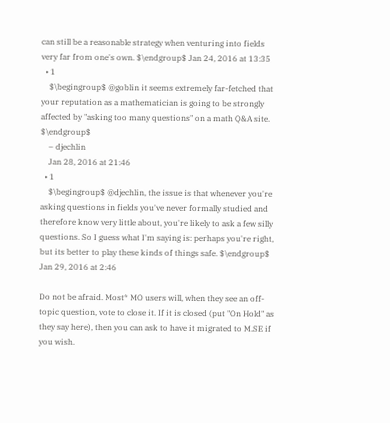can still be a reasonable strategy when venturing into fields very far from one's own. $\endgroup$ Jan 24, 2016 at 13:35
  • 1
    $\begingroup$ @goblin it seems extremely far-fetched that your reputation as a mathematician is going to be strongly affected by "asking too many questions" on a math Q&A site. $\endgroup$
    – djechlin
    Jan 28, 2016 at 21:46
  • 1
    $\begingroup$ @djechlin, the issue is that whenever you're asking questions in fields you've never formally studied and therefore know very little about, you're likely to ask a few silly questions. So I guess what I'm saying is: perhaps you're right, but its better to play these kinds of things safe. $\endgroup$ Jan 29, 2016 at 2:46

Do not be afraid. Most* MO users will, when they see an off-topic question, vote to close it. If it is closed (put "On Hold" as they say here), then you can ask to have it migrated to M.SE if you wish.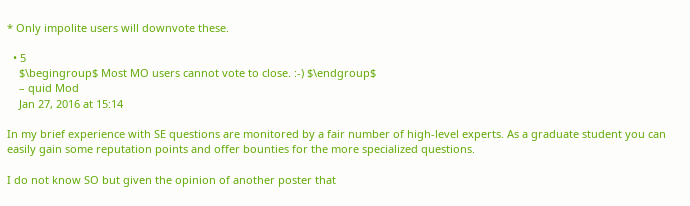* Only impolite users will downvote these.

  • 5
    $\begingroup$ Most MO users cannot vote to close. :-) $\endgroup$
    – quid Mod
    Jan 27, 2016 at 15:14

In my brief experience with SE questions are monitored by a fair number of high-level experts. As a graduate student you can easily gain some reputation points and offer bounties for the more specialized questions.

I do not know SO but given the opinion of another poster that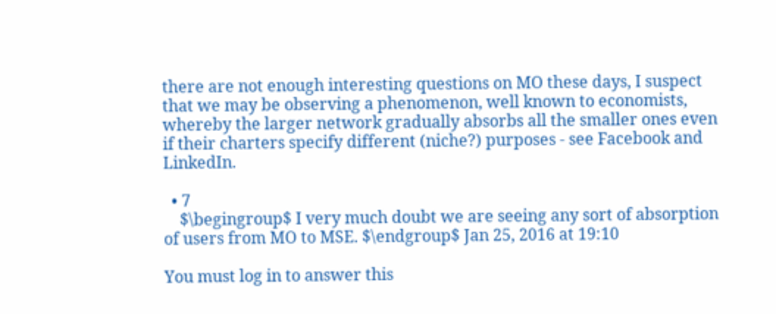there are not enough interesting questions on MO these days, I suspect that we may be observing a phenomenon, well known to economists, whereby the larger network gradually absorbs all the smaller ones even if their charters specify different (niche?) purposes - see Facebook and LinkedIn.

  • 7
    $\begingroup$ I very much doubt we are seeing any sort of absorption of users from MO to MSE. $\endgroup$ Jan 25, 2016 at 19:10

You must log in to answer this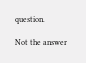question.

Not the answer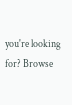you're looking for? Browse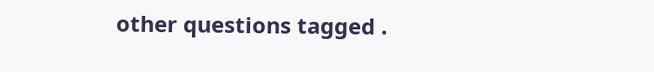other questions tagged .